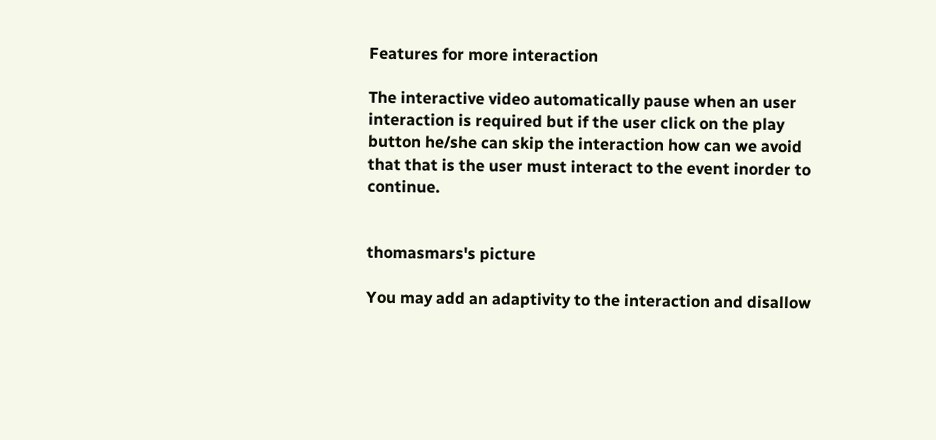Features for more interaction

The interactive video automatically pause when an user interaction is required but if the user click on the play button he/she can skip the interaction how can we avoid that that is the user must interact to the event inorder to continue.


thomasmars's picture

You may add an adaptivity to the interaction and disallow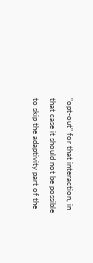"opt-out" for that interaction, in that case it should not be possible to skip the adaptivity part of the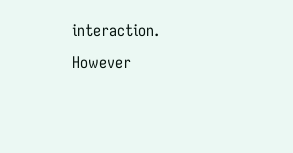interaction. However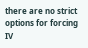there are no strict options for forcing IV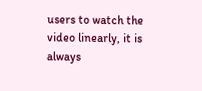users to watch the video linearly, it is always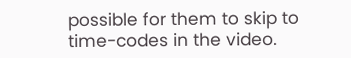possible for them to skip to time-codes in the video.